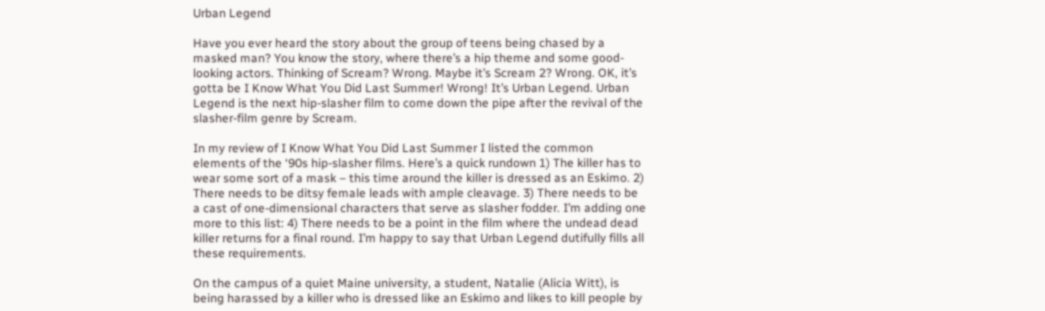Urban Legend

Have you ever heard the story about the group of teens being chased by a masked man? You know the story, where there’s a hip theme and some good-looking actors. Thinking of Scream? Wrong. Maybe it’s Scream 2? Wrong. OK, it’s gotta be I Know What You Did Last Summer! Wrong! It’s Urban Legend. Urban Legend is the next hip-slasher film to come down the pipe after the revival of the slasher-film genre by Scream.

In my review of I Know What You Did Last Summer I listed the common elements of the ‘90s hip-slasher films. Here’s a quick rundown 1) The killer has to wear some sort of a mask – this time around the killer is dressed as an Eskimo. 2) There needs to be ditsy female leads with ample cleavage. 3) There needs to be a cast of one-dimensional characters that serve as slasher fodder. I’m adding one more to this list: 4) There needs to be a point in the film where the undead dead killer returns for a final round. I’m happy to say that Urban Legend dutifully fills all these requirements.

On the campus of a quiet Maine university, a student, Natalie (Alicia Witt), is being harassed by a killer who is dressed like an Eskimo and likes to kill people by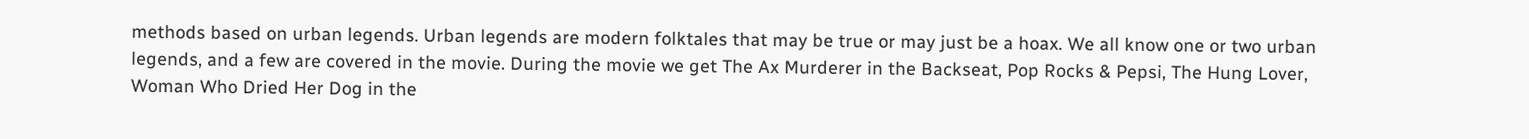methods based on urban legends. Urban legends are modern folktales that may be true or may just be a hoax. We all know one or two urban legends, and a few are covered in the movie. During the movie we get The Ax Murderer in the Backseat, Pop Rocks & Pepsi, The Hung Lover, Woman Who Dried Her Dog in the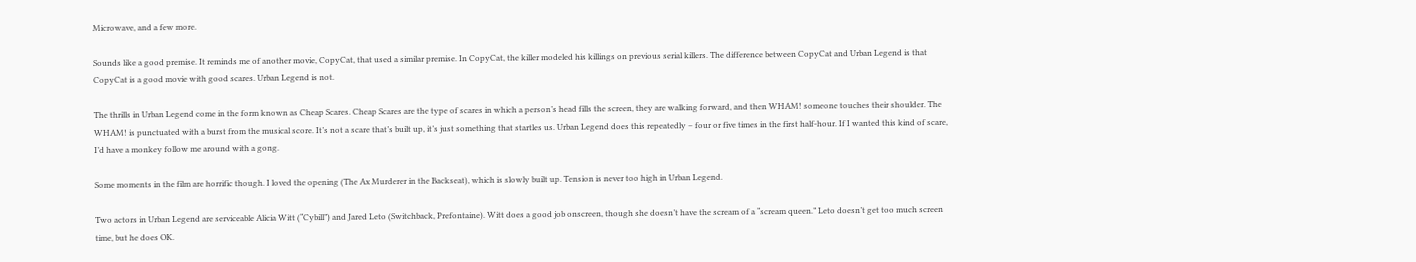Microwave, and a few more.

Sounds like a good premise. It reminds me of another movie, CopyCat, that used a similar premise. In CopyCat, the killer modeled his killings on previous serial killers. The difference between CopyCat and Urban Legend is that CopyCat is a good movie with good scares. Urban Legend is not.

The thrills in Urban Legend come in the form known as Cheap Scares. Cheap Scares are the type of scares in which a person’s head fills the screen, they are walking forward, and then WHAM! someone touches their shoulder. The WHAM! is punctuated with a burst from the musical score. It’s not a scare that’s built up, it’s just something that startles us. Urban Legend does this repeatedly – four or five times in the first half-hour. If I wanted this kind of scare, I’d have a monkey follow me around with a gong.

Some moments in the film are horrific though. I loved the opening (The Ax Murderer in the Backseat), which is slowly built up. Tension is never too high in Urban Legend.

Two actors in Urban Legend are serviceable Alicia Witt (“Cybill”) and Jared Leto (Switchback, Prefontaine). Witt does a good job onscreen, though she doesn’t have the scream of a “scream queen.” Leto doesn’t get too much screen time, but he does OK.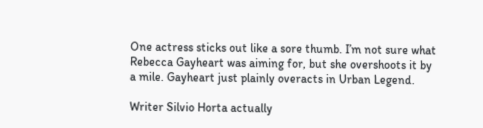One actress sticks out like a sore thumb. I’m not sure what Rebecca Gayheart was aiming for, but she overshoots it by a mile. Gayheart just plainly overacts in Urban Legend.

Writer Silvio Horta actually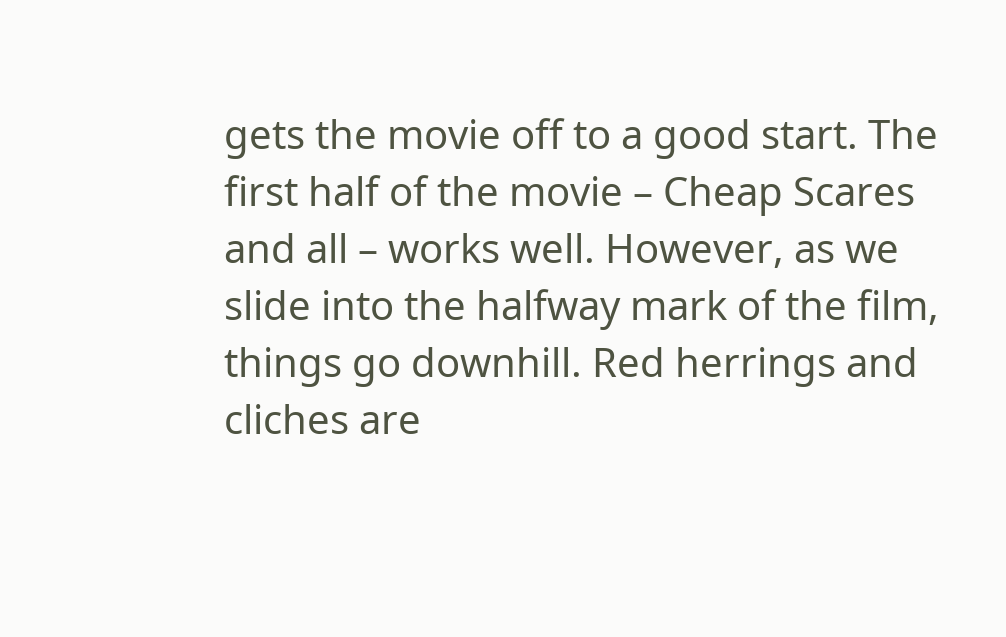gets the movie off to a good start. The first half of the movie – Cheap Scares and all – works well. However, as we slide into the halfway mark of the film, things go downhill. Red herrings and cliches are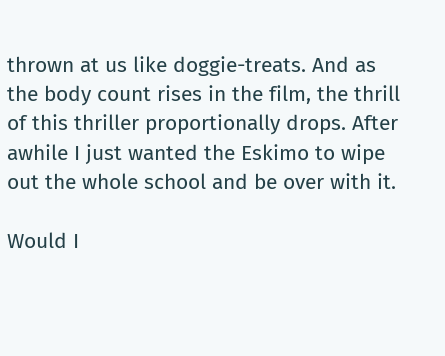thrown at us like doggie-treats. And as the body count rises in the film, the thrill of this thriller proportionally drops. After awhile I just wanted the Eskimo to wipe out the whole school and be over with it.

Would I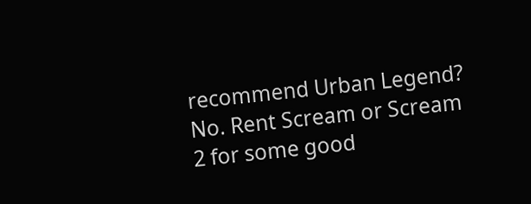recommend Urban Legend? No. Rent Scream or Scream 2 for some good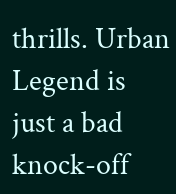thrills. Urban Legend is just a bad knock-off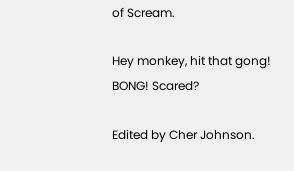of Scream.

Hey monkey, hit that gong! BONG! Scared?

Edited by Cher Johnson.